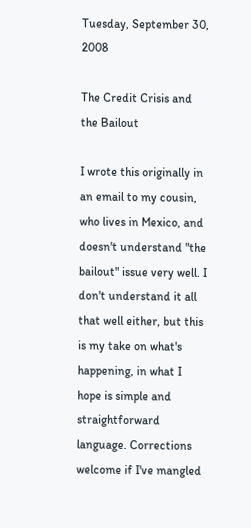Tuesday, September 30, 2008

The Credit Crisis and the Bailout

I wrote this originally in an email to my cousin, who lives in Mexico, and doesn't understand "the bailout" issue very well. I don't understand it all that well either, but this is my take on what's happening, in what I hope is simple and straightforward language. Corrections welcome if I've mangled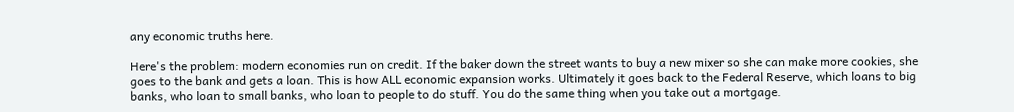any economic truths here.

Here's the problem: modern economies run on credit. If the baker down the street wants to buy a new mixer so she can make more cookies, she goes to the bank and gets a loan. This is how ALL economic expansion works. Ultimately it goes back to the Federal Reserve, which loans to big banks, who loan to small banks, who loan to people to do stuff. You do the same thing when you take out a mortgage.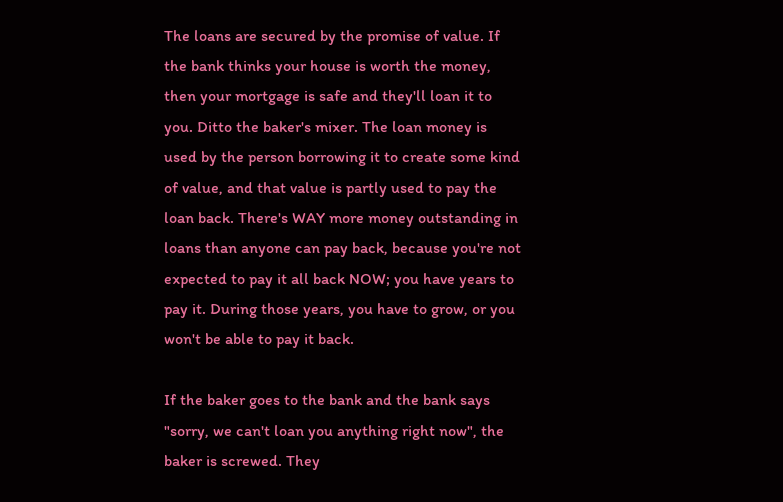The loans are secured by the promise of value. If the bank thinks your house is worth the money, then your mortgage is safe and they'll loan it to you. Ditto the baker's mixer. The loan money is used by the person borrowing it to create some kind of value, and that value is partly used to pay the loan back. There's WAY more money outstanding in loans than anyone can pay back, because you're not expected to pay it all back NOW; you have years to pay it. During those years, you have to grow, or you won't be able to pay it back.

If the baker goes to the bank and the bank says "sorry, we can't loan you anything right now", the baker is screwed. They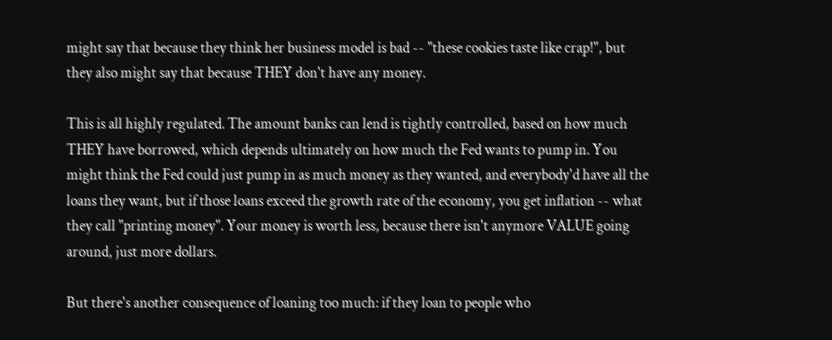might say that because they think her business model is bad -- "these cookies taste like crap!", but they also might say that because THEY don't have any money.

This is all highly regulated. The amount banks can lend is tightly controlled, based on how much THEY have borrowed, which depends ultimately on how much the Fed wants to pump in. You might think the Fed could just pump in as much money as they wanted, and everybody'd have all the loans they want, but if those loans exceed the growth rate of the economy, you get inflation -- what they call "printing money". Your money is worth less, because there isn't anymore VALUE going around, just more dollars.

But there's another consequence of loaning too much: if they loan to people who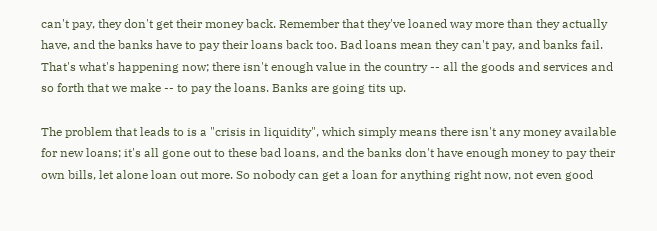can't pay, they don't get their money back. Remember that they've loaned way more than they actually have, and the banks have to pay their loans back too. Bad loans mean they can't pay, and banks fail. That's what's happening now; there isn't enough value in the country -- all the goods and services and so forth that we make -- to pay the loans. Banks are going tits up.

The problem that leads to is a "crisis in liquidity", which simply means there isn't any money available for new loans; it's all gone out to these bad loans, and the banks don't have enough money to pay their own bills, let alone loan out more. So nobody can get a loan for anything right now, not even good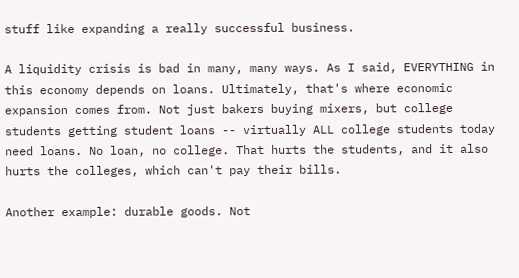stuff like expanding a really successful business.

A liquidity crisis is bad in many, many ways. As I said, EVERYTHING in this economy depends on loans. Ultimately, that's where economic expansion comes from. Not just bakers buying mixers, but college students getting student loans -- virtually ALL college students today need loans. No loan, no college. That hurts the students, and it also hurts the colleges, which can't pay their bills.

Another example: durable goods. Not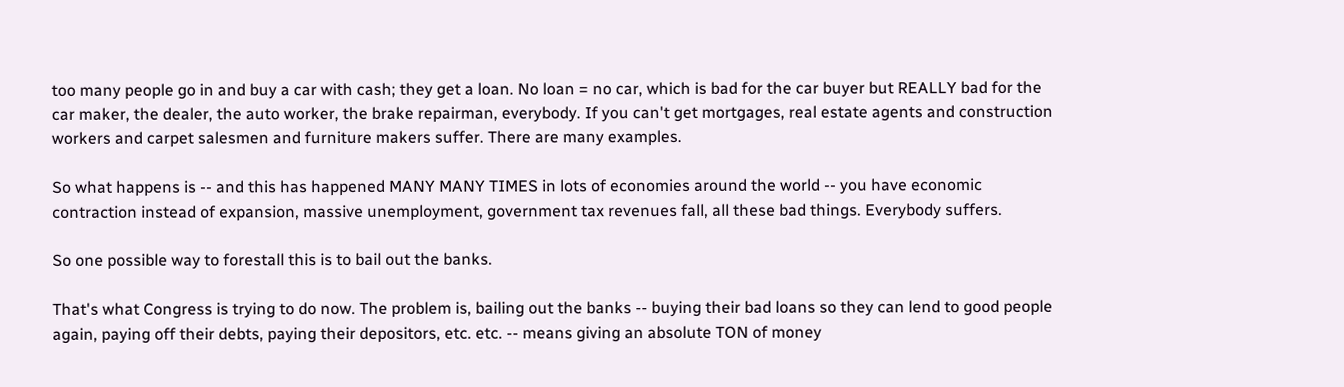too many people go in and buy a car with cash; they get a loan. No loan = no car, which is bad for the car buyer but REALLY bad for the car maker, the dealer, the auto worker, the brake repairman, everybody. If you can't get mortgages, real estate agents and construction workers and carpet salesmen and furniture makers suffer. There are many examples.

So what happens is -- and this has happened MANY MANY TIMES in lots of economies around the world -- you have economic contraction instead of expansion, massive unemployment, government tax revenues fall, all these bad things. Everybody suffers.

So one possible way to forestall this is to bail out the banks.

That's what Congress is trying to do now. The problem is, bailing out the banks -- buying their bad loans so they can lend to good people again, paying off their debts, paying their depositors, etc. etc. -- means giving an absolute TON of money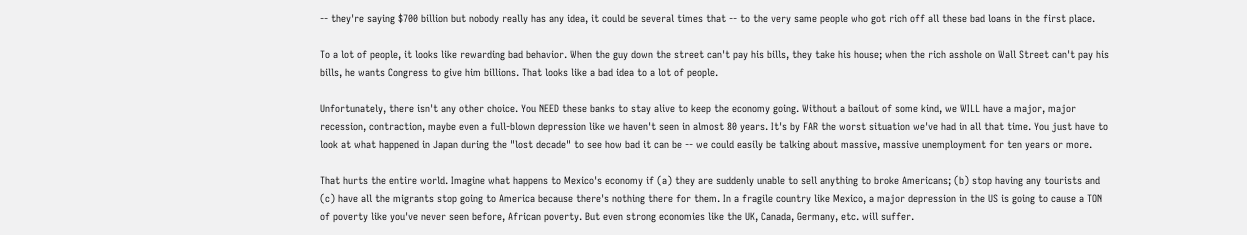-- they're saying $700 billion but nobody really has any idea, it could be several times that -- to the very same people who got rich off all these bad loans in the first place.

To a lot of people, it looks like rewarding bad behavior. When the guy down the street can't pay his bills, they take his house; when the rich asshole on Wall Street can't pay his bills, he wants Congress to give him billions. That looks like a bad idea to a lot of people.

Unfortunately, there isn't any other choice. You NEED these banks to stay alive to keep the economy going. Without a bailout of some kind, we WILL have a major, major recession, contraction, maybe even a full-blown depression like we haven't seen in almost 80 years. It's by FAR the worst situation we've had in all that time. You just have to look at what happened in Japan during the "lost decade" to see how bad it can be -- we could easily be talking about massive, massive unemployment for ten years or more.

That hurts the entire world. Imagine what happens to Mexico's economy if (a) they are suddenly unable to sell anything to broke Americans; (b) stop having any tourists and (c) have all the migrants stop going to America because there's nothing there for them. In a fragile country like Mexico, a major depression in the US is going to cause a TON of poverty like you've never seen before, African poverty. But even strong economies like the UK, Canada, Germany, etc. will suffer.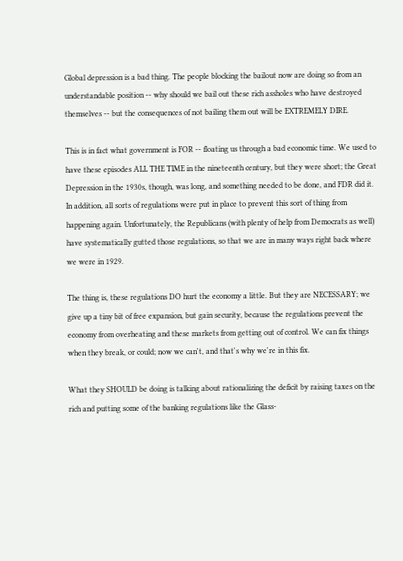Global depression is a bad thing. The people blocking the bailout now are doing so from an understandable position -- why should we bail out these rich assholes who have destroyed themselves -- but the consequences of not bailing them out will be EXTREMELY DIRE.

This is in fact what government is FOR -- floating us through a bad economic time. We used to have these episodes ALL THE TIME in the nineteenth century, but they were short; the Great Depression in the 1930s, though, was long, and something needed to be done, and FDR did it. In addition, all sorts of regulations were put in place to prevent this sort of thing from happening again. Unfortunately, the Republicans (with plenty of help from Democrats as well) have systematically gutted those regulations, so that we are in many ways right back where we were in 1929.

The thing is, these regulations DO hurt the economy a little. But they are NECESSARY; we give up a tiny bit of free expansion, but gain security, because the regulations prevent the economy from overheating and these markets from getting out of control. We can fix things when they break, or could; now we can't, and that's why we're in this fix.

What they SHOULD be doing is talking about rationalizing the deficit by raising taxes on the rich and putting some of the banking regulations like the Glass-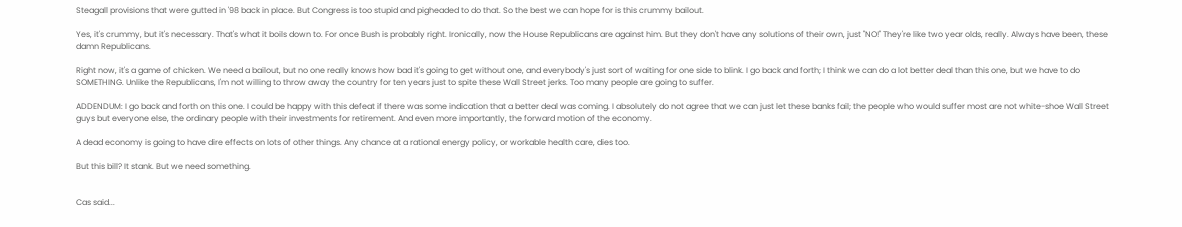Steagall provisions that were gutted in '98 back in place. But Congress is too stupid and pigheaded to do that. So the best we can hope for is this crummy bailout.

Yes, it's crummy, but it's necessary. That's what it boils down to. For once Bush is probably right. Ironically, now the House Republicans are against him. But they don't have any solutions of their own, just "NO!" They're like two year olds, really. Always have been, these damn Republicans.

Right now, it's a game of chicken. We need a bailout, but no one really knows how bad it's going to get without one, and everybody's just sort of waiting for one side to blink. I go back and forth; I think we can do a lot better deal than this one, but we have to do SOMETHING. Unlike the Republicans, I'm not willing to throw away the country for ten years just to spite these Wall Street jerks. Too many people are going to suffer.

ADDENDUM: I go back and forth on this one. I could be happy with this defeat if there was some indication that a better deal was coming. I absolutely do not agree that we can just let these banks fail; the people who would suffer most are not white-shoe Wall Street guys but everyone else, the ordinary people with their investments for retirement. And even more importantly, the forward motion of the economy.

A dead economy is going to have dire effects on lots of other things. Any chance at a rational energy policy, or workable health care, dies too.

But this bill? It stank. But we need something.


Cas said...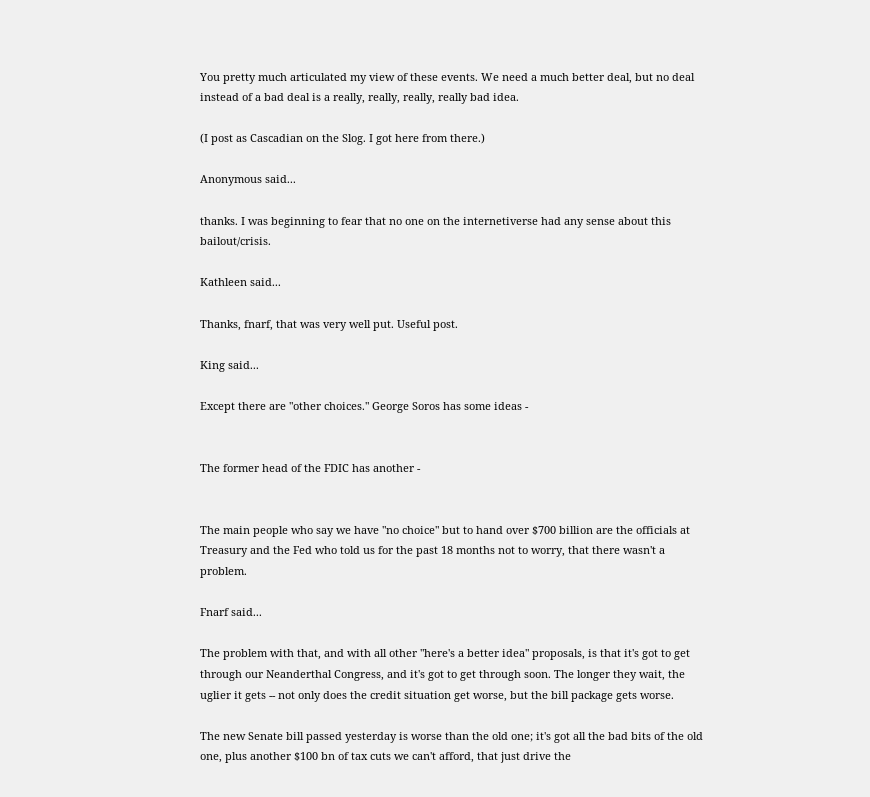You pretty much articulated my view of these events. We need a much better deal, but no deal instead of a bad deal is a really, really, really, really bad idea.

(I post as Cascadian on the Slog. I got here from there.)

Anonymous said...

thanks. I was beginning to fear that no one on the internetiverse had any sense about this bailout/crisis.

Kathleen said...

Thanks, fnarf, that was very well put. Useful post.

King said...

Except there are "other choices." George Soros has some ideas -


The former head of the FDIC has another -


The main people who say we have "no choice" but to hand over $700 billion are the officials at Treasury and the Fed who told us for the past 18 months not to worry, that there wasn't a problem.

Fnarf said...

The problem with that, and with all other "here's a better idea" proposals, is that it's got to get through our Neanderthal Congress, and it's got to get through soon. The longer they wait, the uglier it gets -- not only does the credit situation get worse, but the bill package gets worse.

The new Senate bill passed yesterday is worse than the old one; it's got all the bad bits of the old one, plus another $100 bn of tax cuts we can't afford, that just drive the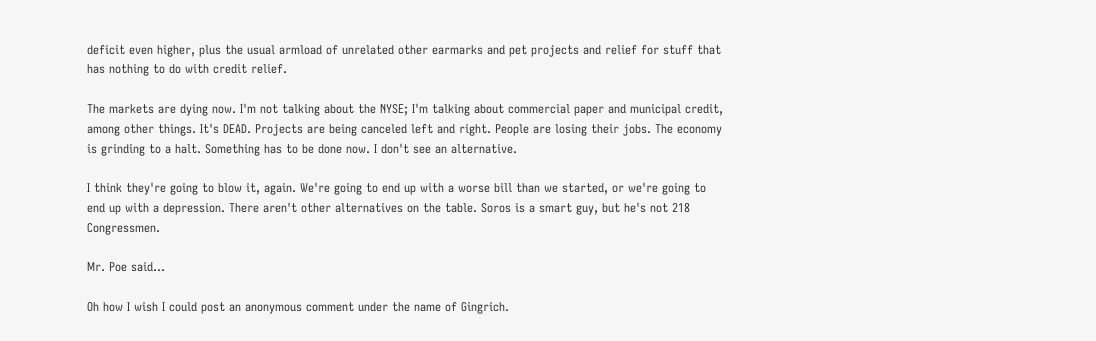deficit even higher, plus the usual armload of unrelated other earmarks and pet projects and relief for stuff that has nothing to do with credit relief.

The markets are dying now. I'm not talking about the NYSE; I'm talking about commercial paper and municipal credit, among other things. It's DEAD. Projects are being canceled left and right. People are losing their jobs. The economy is grinding to a halt. Something has to be done now. I don't see an alternative.

I think they're going to blow it, again. We're going to end up with a worse bill than we started, or we're going to end up with a depression. There aren't other alternatives on the table. Soros is a smart guy, but he's not 218 Congressmen.

Mr. Poe said...

Oh how I wish I could post an anonymous comment under the name of Gingrich.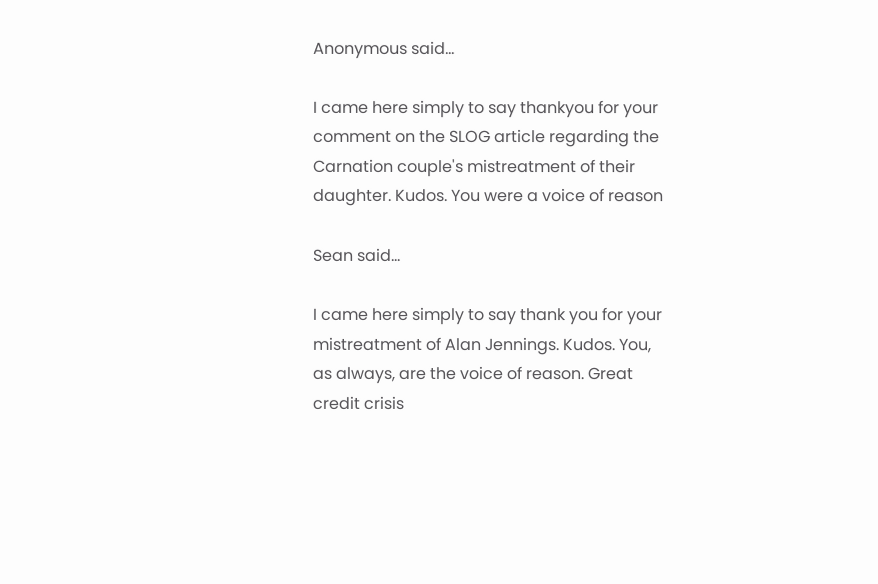Anonymous said...

I came here simply to say thankyou for your comment on the SLOG article regarding the Carnation couple's mistreatment of their daughter. Kudos. You were a voice of reason

Sean said...

I came here simply to say thank you for your mistreatment of Alan Jennings. Kudos. You, as always, are the voice of reason. Great credit crisis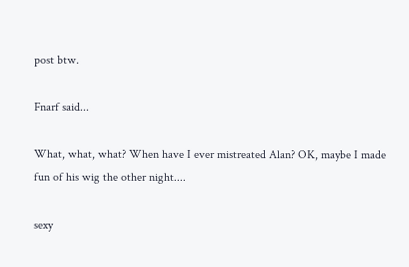post btw.

Fnarf said...

What, what, what? When have I ever mistreated Alan? OK, maybe I made fun of his wig the other night....

sexy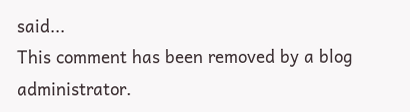said...
This comment has been removed by a blog administrator.